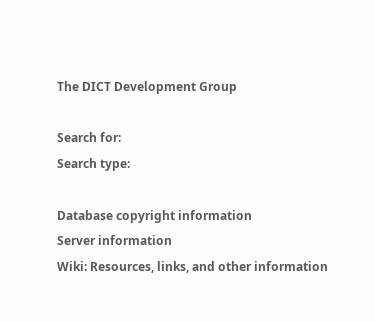The DICT Development Group

Search for:
Search type:

Database copyright information
Server information
Wiki: Resources, links, and other information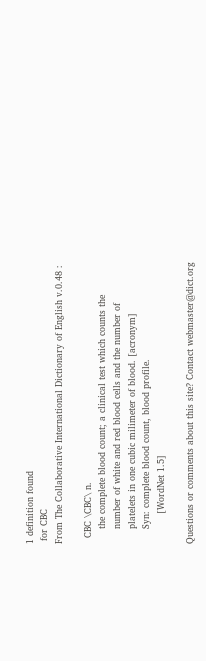1 definition found
 for CBC
From The Collaborative International Dictionary of English v.0.48 :

  CBC \CBC\ n.
     the complete blood count; a clinical test which counts the
     number of white and red blood cells and the number of
     platelets in one cubic milimeter of blood. [acronym]
     Syn: complete blood count, blood profile.
          [WordNet 1.5]

Questions or comments about this site? Contact webmaster@dict.org